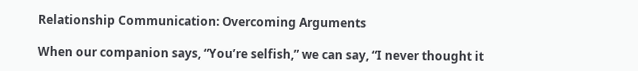Relationship Communication: Overcoming Arguments

When our companion says, “You’re selfish,” we can say, “I never thought it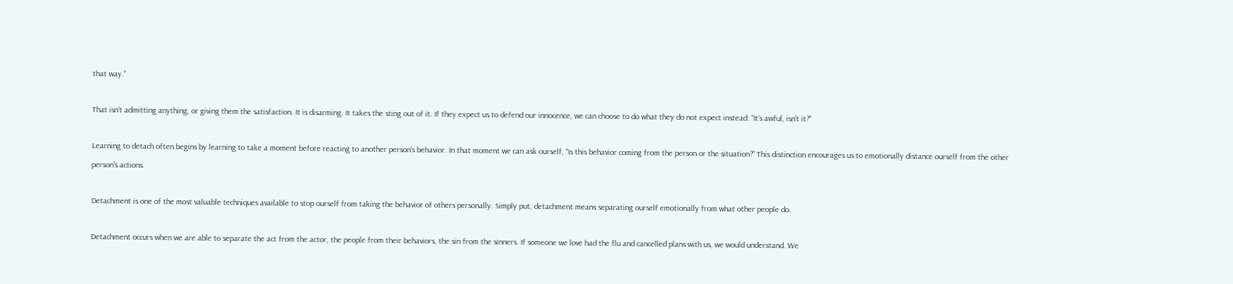that way.”

That isn’t admitting anything, or giving them the satisfaction. It is disarming. It takes the sting out of it. If they expect us to defend our innocence, we can choose to do what they do not expect instead: “It’s awful, isn’t it?”

Learning to detach often begins by learning to take a moment before reacting to another person’s behavior. In that moment we can ask ourself, “Is this behavior coming from the person or the situation?” This distinction encourages us to emotionally distance ourself from the other person’s actions.

Detachment is one of the most valuable techniques available to stop ourself from taking the behavior of others personally. Simply put, detachment means separating ourself emotionally from what other people do.

Detachment occurs when we are able to separate the act from the actor, the people from their behaviors, the sin from the sinners. If someone we love had the flu and cancelled plans with us, we would understand. We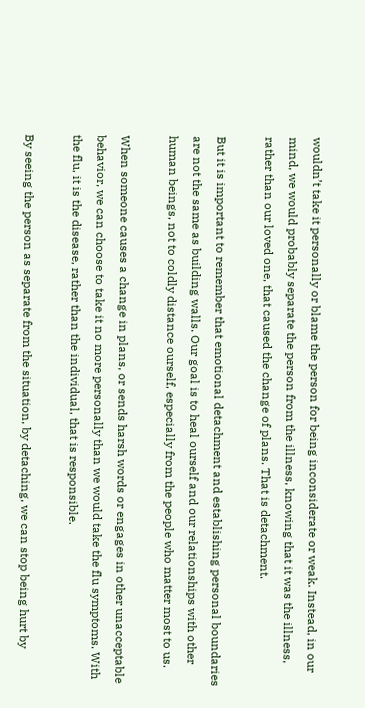wouldn’t take it personally or blame the person for being inconsiderate or weak. Instead, in our mind, we would probably separate the person from the illness, knowing that it was the illness, rather than our loved one, that caused the change of plans. That is detachment.

But it is important to remember that emotional detachment and establishing personal boundaries are not the same as building walls. Our goal is to heal ourself and our relationships with other human beings, not to coldly distance ourself, especially from the people who matter most to us.

When someone causes a change in plans, or sends harsh words or engages in other unacceptable behavior, we can choose to take it no more personally than we would take the flu symptoms. With the flu, it is the disease, rather than the individual, that is responsible.

By seeing the person as separate from the situation, by detaching, we can stop being hurt by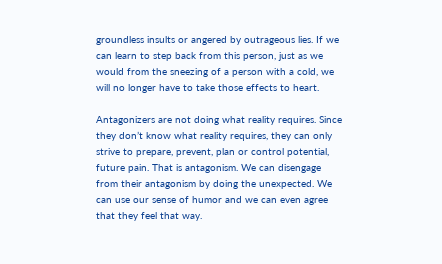groundless insults or angered by outrageous lies. If we can learn to step back from this person, just as we would from the sneezing of a person with a cold, we will no longer have to take those effects to heart.

Antagonizers are not doing what reality requires. Since they don’t know what reality requires, they can only strive to prepare, prevent, plan or control potential, future pain. That is antagonism. We can disengage from their antagonism by doing the unexpected. We can use our sense of humor and we can even agree that they feel that way.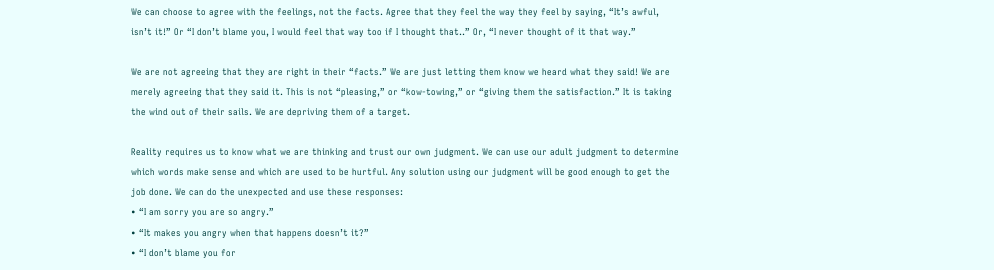We can choose to agree with the feelings, not the facts. Agree that they feel the way they feel by saying, “It’s awful, isn’t it!” Or “I don’t blame you, I would feel that way too if I thought that..” Or, “I never thought of it that way.”

We are not agreeing that they are right in their “facts.” We are just letting them know we heard what they said! We are merely agreeing that they said it. This is not “pleasing,” or “kow-towing,” or “giving them the satisfaction.” It is taking the wind out of their sails. We are depriving them of a target.

Reality requires us to know what we are thinking and trust our own judgment. We can use our adult judgment to determine which words make sense and which are used to be hurtful. Any solution using our judgment will be good enough to get the job done. We can do the unexpected and use these responses:
• “I am sorry you are so angry.”
• “It makes you angry when that happens doesn’t it?”
• “I don’t blame you for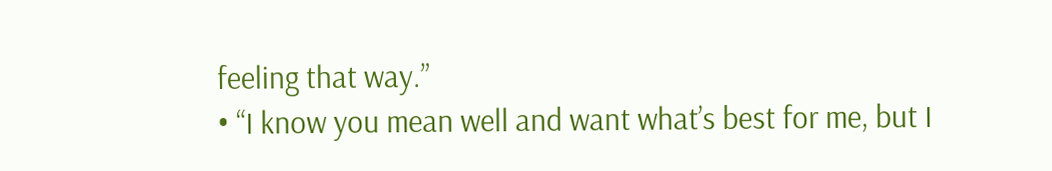feeling that way.”
• “I know you mean well and want what’s best for me, but I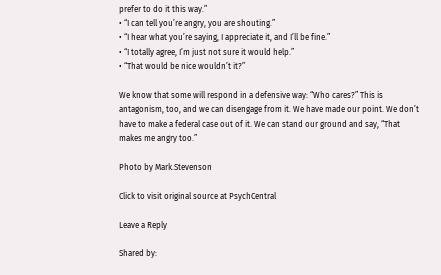prefer to do it this way.”
• “I can tell you’re angry, you are shouting.”
• “I hear what you’re saying, I appreciate it, and I’ll be fine.”
• “I totally agree, I’m just not sure it would help.”
• “That would be nice wouldn’t it?”

We know that some will respond in a defensive way: “Who cares?” This is antagonism, too, and we can disengage from it. We have made our point. We don’t have to make a federal case out of it. We can stand our ground and say, “That makes me angry too.”

Photo by Mark.Stevenson

Click to visit original source at PsychCentral

Leave a Reply

Shared by: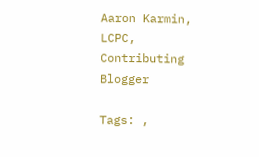Aaron Karmin, LCPC, Contributing Blogger

Tags: ,